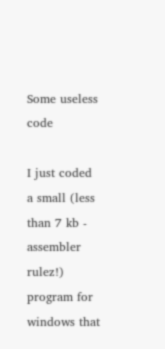Some useless code

I just coded a small (less than 7 kb - assembler rulez!) program for windows that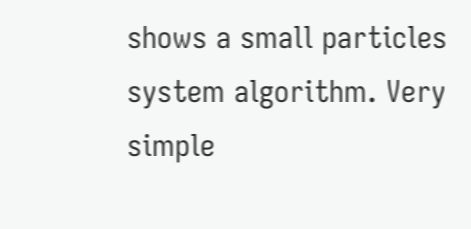shows a small particles system algorithm. Very simple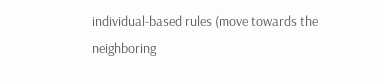individual-based rules (move towards the neighboring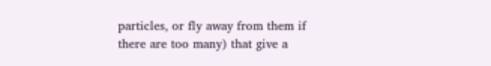particles, or fly away from them if there are too many) that give a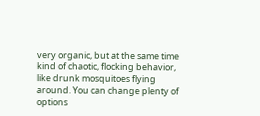very organic, but at the same time kind of chaotic, flocking behavior, like drunk mosquitoes flying around. You can change plenty of options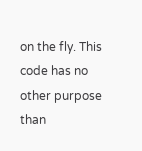on the fly. This code has no other purpose than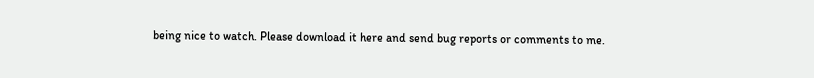being nice to watch. Please download it here and send bug reports or comments to me.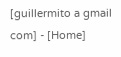[guillermito a gmail com] - [Home]